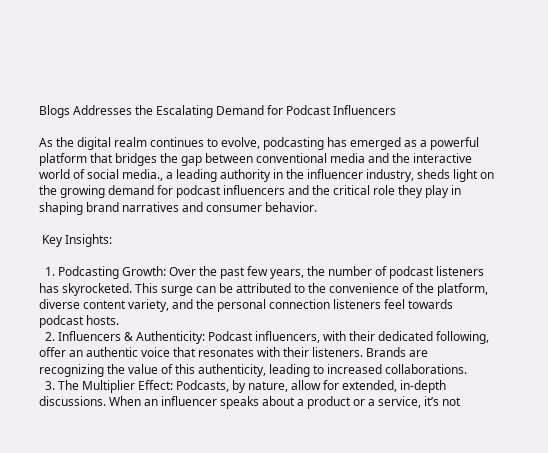Blogs Addresses the Escalating Demand for Podcast Influencers

As the digital realm continues to evolve, podcasting has emerged as a powerful platform that bridges the gap between conventional media and the interactive world of social media., a leading authority in the influencer industry, sheds light on the growing demand for podcast influencers and the critical role they play in shaping brand narratives and consumer behavior.

 Key Insights:

  1. Podcasting Growth: Over the past few years, the number of podcast listeners has skyrocketed. This surge can be attributed to the convenience of the platform, diverse content variety, and the personal connection listeners feel towards podcast hosts.
  2. Influencers & Authenticity: Podcast influencers, with their dedicated following, offer an authentic voice that resonates with their listeners. Brands are recognizing the value of this authenticity, leading to increased collaborations.
  3. The Multiplier Effect: Podcasts, by nature, allow for extended, in-depth discussions. When an influencer speaks about a product or a service, it’s not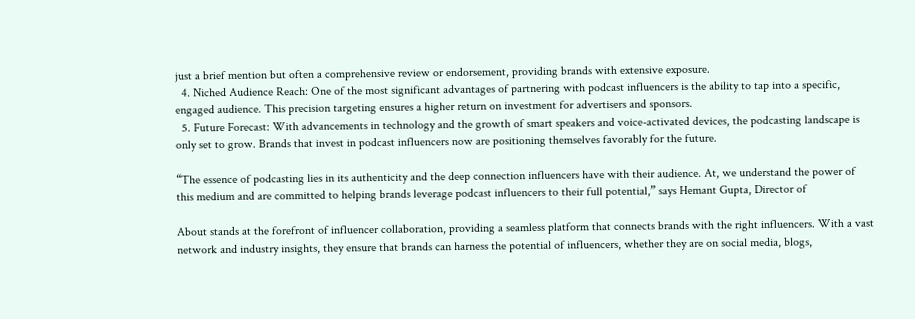just a brief mention but often a comprehensive review or endorsement, providing brands with extensive exposure.
  4. Niched Audience Reach: One of the most significant advantages of partnering with podcast influencers is the ability to tap into a specific, engaged audience. This precision targeting ensures a higher return on investment for advertisers and sponsors.
  5. Future Forecast: With advancements in technology and the growth of smart speakers and voice-activated devices, the podcasting landscape is only set to grow. Brands that invest in podcast influencers now are positioning themselves favorably for the future.

“The essence of podcasting lies in its authenticity and the deep connection influencers have with their audience. At, we understand the power of this medium and are committed to helping brands leverage podcast influencers to their full potential,” says Hemant Gupta, Director of

About stands at the forefront of influencer collaboration, providing a seamless platform that connects brands with the right influencers. With a vast network and industry insights, they ensure that brands can harness the potential of influencers, whether they are on social media, blogs,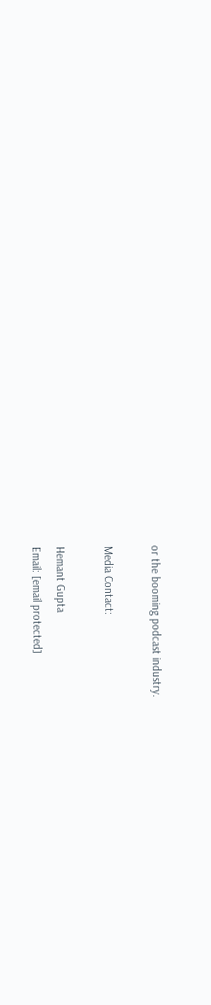or the booming podcast industry.

Media Contact:

Hemant Gupta
Email: [email protected]